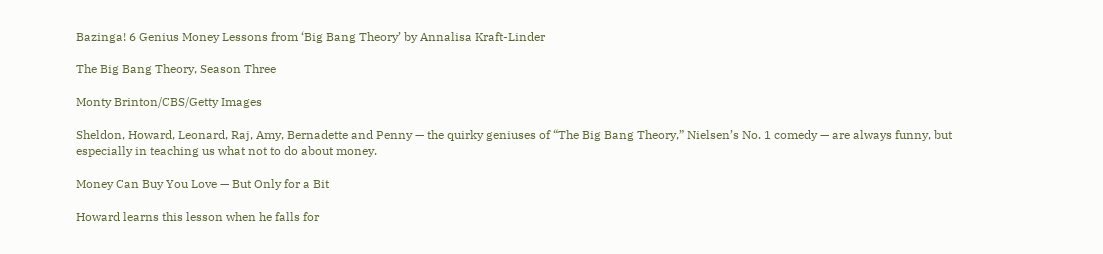Bazinga! 6 Genius Money Lessons from ‘Big Bang Theory’ by Annalisa Kraft-Linder

The Big Bang Theory, Season Three

Monty Brinton/CBS/Getty Images

Sheldon, Howard, Leonard, Raj, Amy, Bernadette and Penny — the quirky geniuses of “The Big Bang Theory,” Nielsen’s No. 1 comedy — are always funny, but especially in teaching us what not to do about money.

Money Can Buy You Love — But Only for a Bit

Howard learns this lesson when he falls for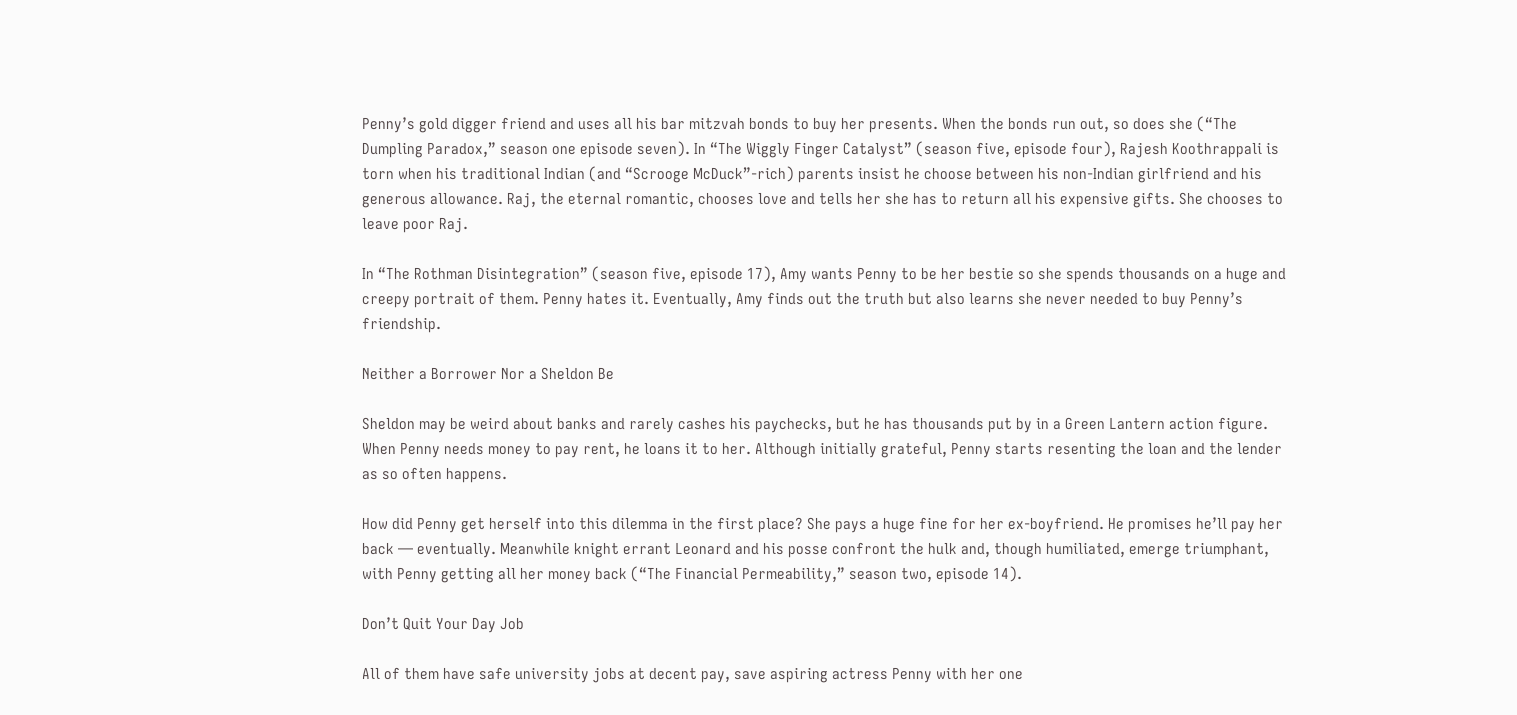Penny’s gold digger friend and uses all his bar mitzvah bonds to buy her presents. When the bonds run out, so does she (“The Dumpling Paradox,” season one episode seven). In “The Wiggly Finger Catalyst” (season five, episode four), Rajesh Koothrappali is torn when his traditional Indian (and “Scrooge McDuck”-rich) parents insist he choose between his non-Indian girlfriend and his generous allowance. Raj, the eternal romantic, chooses love and tells her she has to return all his expensive gifts. She chooses to leave poor Raj.

In “The Rothman Disintegration” (season five, episode 17), Amy wants Penny to be her bestie so she spends thousands on a huge and creepy portrait of them. Penny hates it. Eventually, Amy finds out the truth but also learns she never needed to buy Penny’s friendship.

Neither a Borrower Nor a Sheldon Be

Sheldon may be weird about banks and rarely cashes his paychecks, but he has thousands put by in a Green Lantern action figure. When Penny needs money to pay rent, he loans it to her. Although initially grateful, Penny starts resenting the loan and the lender as so often happens.

How did Penny get herself into this dilemma in the first place? She pays a huge fine for her ex-boyfriend. He promises he’ll pay her back — eventually. Meanwhile knight errant Leonard and his posse confront the hulk and, though humiliated, emerge triumphant, with Penny getting all her money back (“The Financial Permeability,” season two, episode 14).

Don’t Quit Your Day Job

All of them have safe university jobs at decent pay, save aspiring actress Penny with her one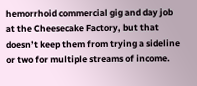hemorrhoid commercial gig and day job at the Cheesecake Factory, but that doesn’t keep them from trying a sideline or two for multiple streams of income.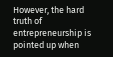However, the hard truth of entrepreneurship is pointed up when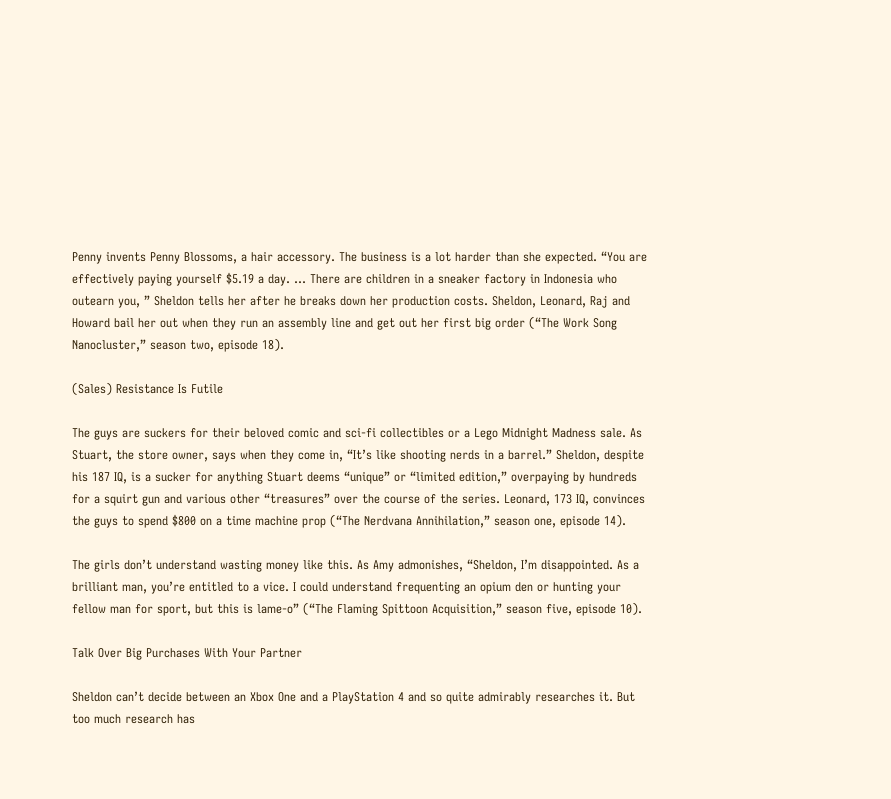Penny invents Penny Blossoms, a hair accessory. The business is a lot harder than she expected. “You are effectively paying yourself $5.19 a day. … There are children in a sneaker factory in Indonesia who outearn you, ” Sheldon tells her after he breaks down her production costs. Sheldon, Leonard, Raj and Howard bail her out when they run an assembly line and get out her first big order (“The Work Song Nanocluster,” season two, episode 18).

(Sales) Resistance Is Futile

The guys are suckers for their beloved comic and sci-fi collectibles or a Lego Midnight Madness sale. As Stuart, the store owner, says when they come in, “It’s like shooting nerds in a barrel.” Sheldon, despite his 187 IQ, is a sucker for anything Stuart deems “unique” or “limited edition,” overpaying by hundreds for a squirt gun and various other “treasures” over the course of the series. Leonard, 173 IQ, convinces the guys to spend $800 on a time machine prop (“The Nerdvana Annihilation,” season one, episode 14).

The girls don’t understand wasting money like this. As Amy admonishes, “Sheldon, I’m disappointed. As a brilliant man, you’re entitled to a vice. I could understand frequenting an opium den or hunting your fellow man for sport, but this is lame-o” (“The Flaming Spittoon Acquisition,” season five, episode 10).

Talk Over Big Purchases With Your Partner

Sheldon can’t decide between an Xbox One and a PlayStation 4 and so quite admirably researches it. But too much research has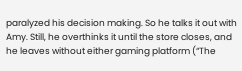paralyzed his decision making. So he talks it out with Amy. Still, he overthinks it until the store closes, and he leaves without either gaming platform (“The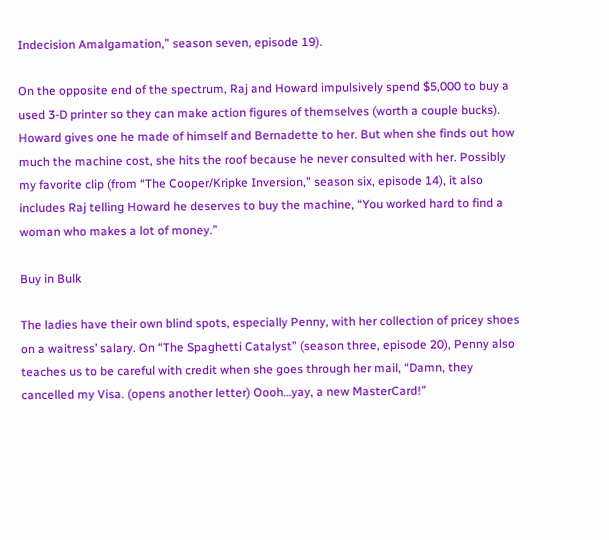Indecision Amalgamation,” season seven, episode 19).

On the opposite end of the spectrum, Raj and Howard impulsively spend $5,000 to buy a used 3-D printer so they can make action figures of themselves (worth a couple bucks). Howard gives one he made of himself and Bernadette to her. But when she finds out how much the machine cost, she hits the roof because he never consulted with her. Possibly my favorite clip (from “The Cooper/Kripke Inversion,” season six, episode 14), it also includes Raj telling Howard he deserves to buy the machine, “You worked hard to find a woman who makes a lot of money.”

Buy in Bulk

The ladies have their own blind spots, especially Penny, with her collection of pricey shoes on a waitress’ salary. On “The Spaghetti Catalyst” (season three, episode 20), Penny also teaches us to be careful with credit when she goes through her mail, “Damn, they cancelled my Visa. (opens another letter) Oooh…yay, a new MasterCard!”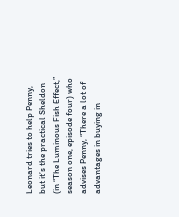Leonard tries to help Penny, but it’s the practical Sheldon (in “The Luminous Fish Effect,” season one, episode four) who advises Penny, “There a lot of advantages in buying in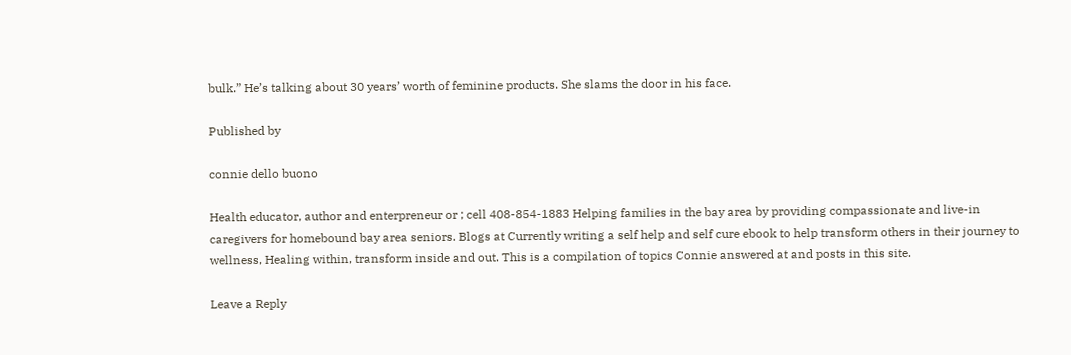bulk.” He’s talking about 30 years’ worth of feminine products. She slams the door in his face.

Published by

connie dello buono

Health educator, author and enterpreneur or ; cell 408-854-1883 Helping families in the bay area by providing compassionate and live-in caregivers for homebound bay area seniors. Blogs at Currently writing a self help and self cure ebook to help transform others in their journey to wellness, Healing within, transform inside and out. This is a compilation of topics Connie answered at and posts in this site.

Leave a Reply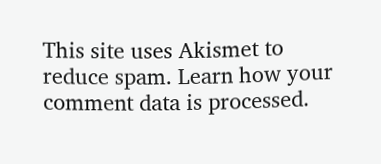This site uses Akismet to reduce spam. Learn how your comment data is processed.